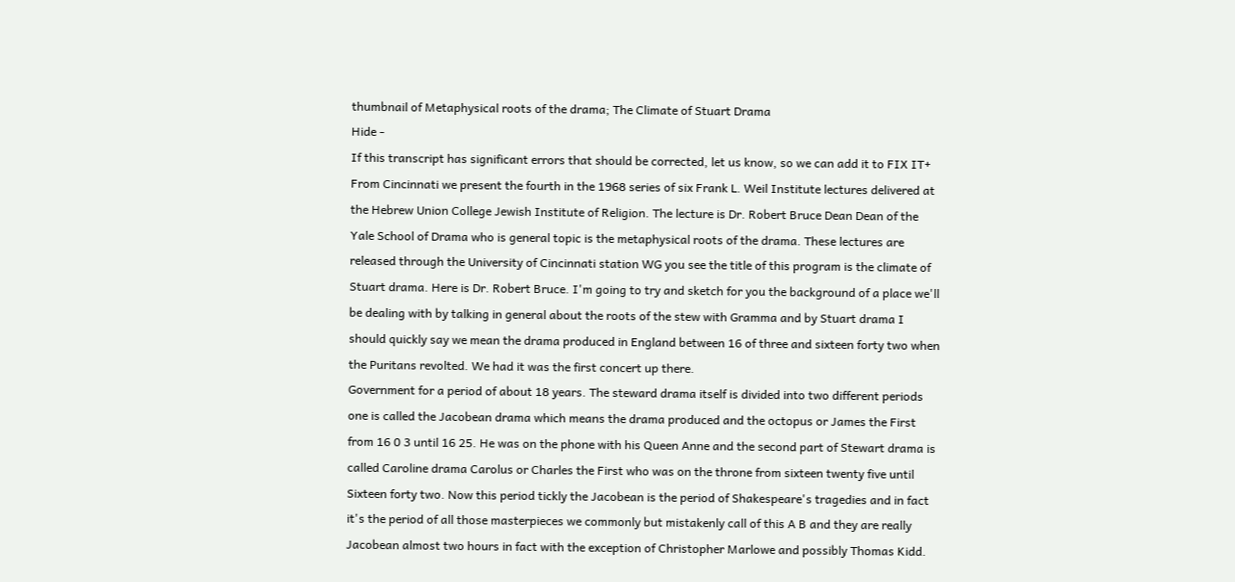thumbnail of Metaphysical roots of the drama; The Climate of Stuart Drama
Hide -
If this transcript has significant errors that should be corrected, let us know, so we can add it to FIX IT+
From Cincinnati we present the fourth in the 1968 series of six Frank L. Weil Institute lectures delivered at the Hebrew Union College Jewish Institute of Religion. The lecture is Dr. Robert Bruce Dean Dean of the Yale School of Drama who is general topic is the metaphysical roots of the drama. These lectures are released through the University of Cincinnati station WG you see the title of this program is the climate of Stuart drama. Here is Dr. Robert Bruce. I'm going to try and sketch for you the background of a place we'll be dealing with by talking in general about the roots of the stew with Gramma and by Stuart drama I should quickly say we mean the drama produced in England between 16 of three and sixteen forty two when the Puritans revolted. We had it was the first concert up there.
Government for a period of about 18 years. The steward drama itself is divided into two different periods one is called the Jacobean drama which means the drama produced and the octopus or James the First from 16 0 3 until 16 25. He was on the phone with his Queen Anne and the second part of Stewart drama is called Caroline drama Carolus or Charles the First who was on the throne from sixteen twenty five until Sixteen forty two. Now this period tickly the Jacobean is the period of Shakespeare's tragedies and in fact it's the period of all those masterpieces we commonly but mistakenly call of this A B and they are really Jacobean almost two hours in fact with the exception of Christopher Marlowe and possibly Thomas Kidd.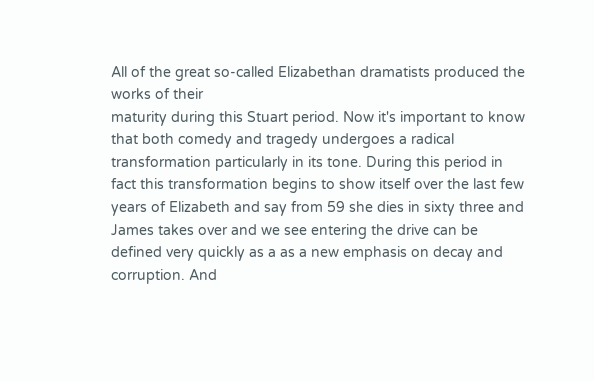All of the great so-called Elizabethan dramatists produced the works of their
maturity during this Stuart period. Now it's important to know that both comedy and tragedy undergoes a radical transformation particularly in its tone. During this period in fact this transformation begins to show itself over the last few years of Elizabeth and say from 59 she dies in sixty three and James takes over and we see entering the drive can be defined very quickly as a as a new emphasis on decay and corruption. And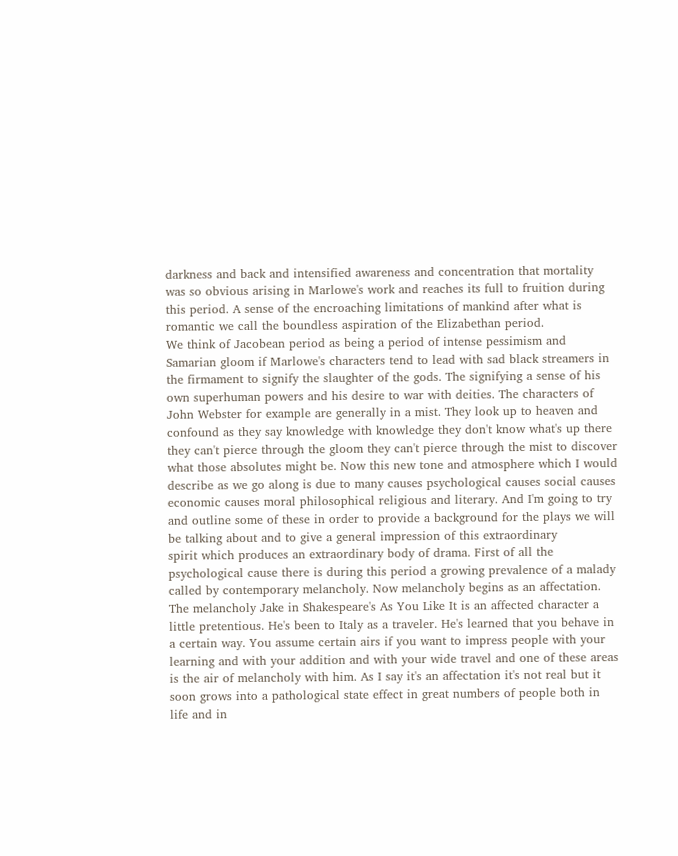darkness and back and intensified awareness and concentration that mortality was so obvious arising in Marlowe's work and reaches its full to fruition during this period. A sense of the encroaching limitations of mankind after what is romantic we call the boundless aspiration of the Elizabethan period.
We think of Jacobean period as being a period of intense pessimism and Samarian gloom if Marlowe's characters tend to lead with sad black streamers in the firmament to signify the slaughter of the gods. The signifying a sense of his own superhuman powers and his desire to war with deities. The characters of John Webster for example are generally in a mist. They look up to heaven and confound as they say knowledge with knowledge they don't know what's up there they can't pierce through the gloom they can't pierce through the mist to discover what those absolutes might be. Now this new tone and atmosphere which I would describe as we go along is due to many causes psychological causes social causes economic causes moral philosophical religious and literary. And I'm going to try and outline some of these in order to provide a background for the plays we will be talking about and to give a general impression of this extraordinary
spirit which produces an extraordinary body of drama. First of all the psychological cause there is during this period a growing prevalence of a malady called by contemporary melancholy. Now melancholy begins as an affectation. The melancholy Jake in Shakespeare's As You Like It is an affected character a little pretentious. He's been to Italy as a traveler. He's learned that you behave in a certain way. You assume certain airs if you want to impress people with your learning and with your addition and with your wide travel and one of these areas is the air of melancholy with him. As I say it's an affectation it's not real but it soon grows into a pathological state effect in great numbers of people both in life and in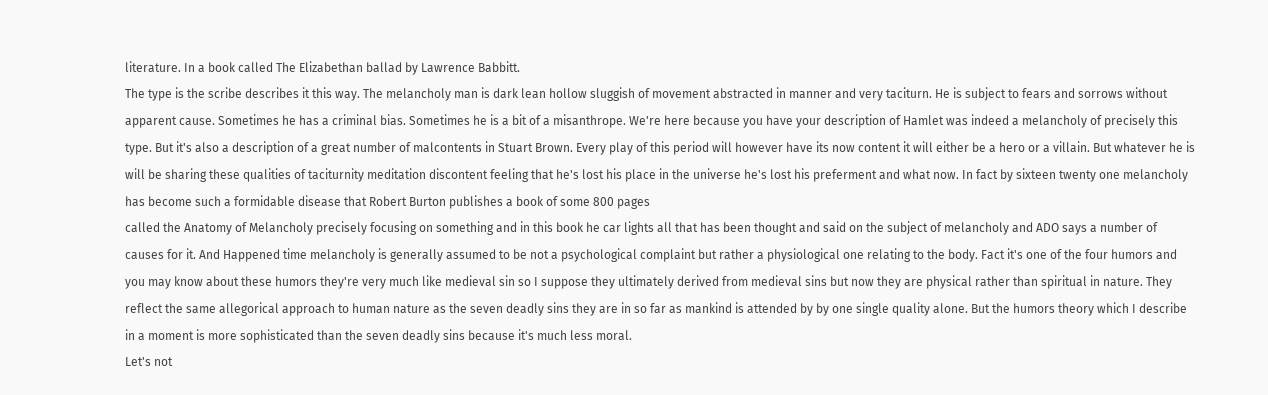literature. In a book called The Elizabethan ballad by Lawrence Babbitt.
The type is the scribe describes it this way. The melancholy man is dark lean hollow sluggish of movement abstracted in manner and very taciturn. He is subject to fears and sorrows without apparent cause. Sometimes he has a criminal bias. Sometimes he is a bit of a misanthrope. We're here because you have your description of Hamlet was indeed a melancholy of precisely this type. But it's also a description of a great number of malcontents in Stuart Brown. Every play of this period will however have its now content it will either be a hero or a villain. But whatever he is will be sharing these qualities of taciturnity meditation discontent feeling that he's lost his place in the universe he's lost his preferment and what now. In fact by sixteen twenty one melancholy has become such a formidable disease that Robert Burton publishes a book of some 800 pages
called the Anatomy of Melancholy precisely focusing on something and in this book he car lights all that has been thought and said on the subject of melancholy and ADO says a number of causes for it. And Happened time melancholy is generally assumed to be not a psychological complaint but rather a physiological one relating to the body. Fact it's one of the four humors and you may know about these humors they're very much like medieval sin so I suppose they ultimately derived from medieval sins but now they are physical rather than spiritual in nature. They reflect the same allegorical approach to human nature as the seven deadly sins they are in so far as mankind is attended by by one single quality alone. But the humors theory which I describe in a moment is more sophisticated than the seven deadly sins because it's much less moral.
Let's not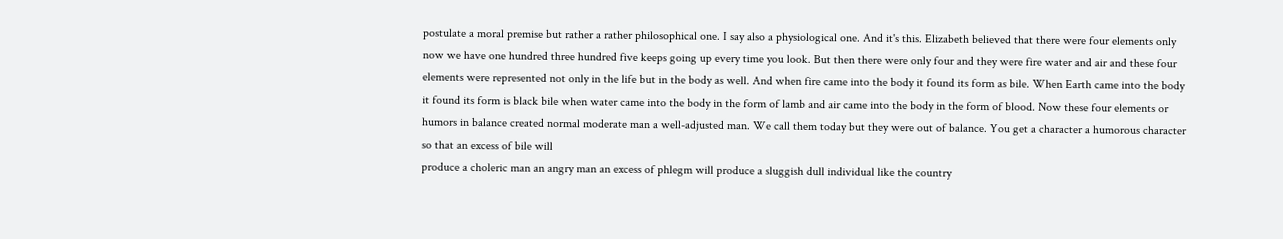postulate a moral premise but rather a rather philosophical one. I say also a physiological one. And it's this. Elizabeth believed that there were four elements only now we have one hundred three hundred five keeps going up every time you look. But then there were only four and they were fire water and air and these four elements were represented not only in the life but in the body as well. And when fire came into the body it found its form as bile. When Earth came into the body it found its form is black bile when water came into the body in the form of lamb and air came into the body in the form of blood. Now these four elements or humors in balance created normal moderate man a well-adjusted man. We call them today but they were out of balance. You get a character a humorous character so that an excess of bile will
produce a choleric man an angry man an excess of phlegm will produce a sluggish dull individual like the country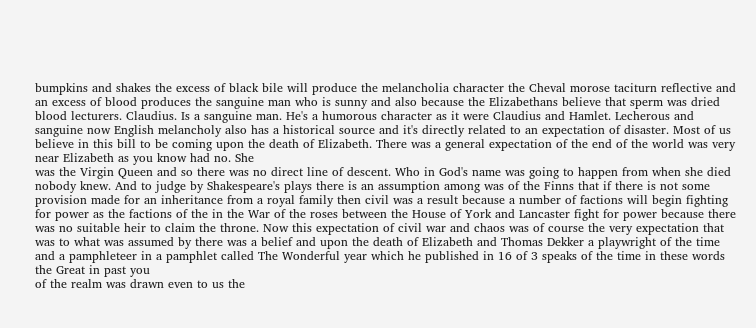bumpkins and shakes the excess of black bile will produce the melancholia character the Cheval morose taciturn reflective and an excess of blood produces the sanguine man who is sunny and also because the Elizabethans believe that sperm was dried blood lecturers. Claudius. Is a sanguine man. He's a humorous character as it were Claudius and Hamlet. Lecherous and sanguine now English melancholy also has a historical source and it's directly related to an expectation of disaster. Most of us believe in this bill to be coming upon the death of Elizabeth. There was a general expectation of the end of the world was very near Elizabeth as you know had no. She
was the Virgin Queen and so there was no direct line of descent. Who in God's name was going to happen from when she died nobody knew. And to judge by Shakespeare's plays there is an assumption among was of the Finns that if there is not some provision made for an inheritance from a royal family then civil was a result because a number of factions will begin fighting for power as the factions of the in the War of the roses between the House of York and Lancaster fight for power because there was no suitable heir to claim the throne. Now this expectation of civil war and chaos was of course the very expectation that was to what was assumed by there was a belief and upon the death of Elizabeth and Thomas Dekker a playwright of the time and a pamphleteer in a pamphlet called The Wonderful year which he published in 16 of 3 speaks of the time in these words the Great in past you
of the realm was drawn even to us the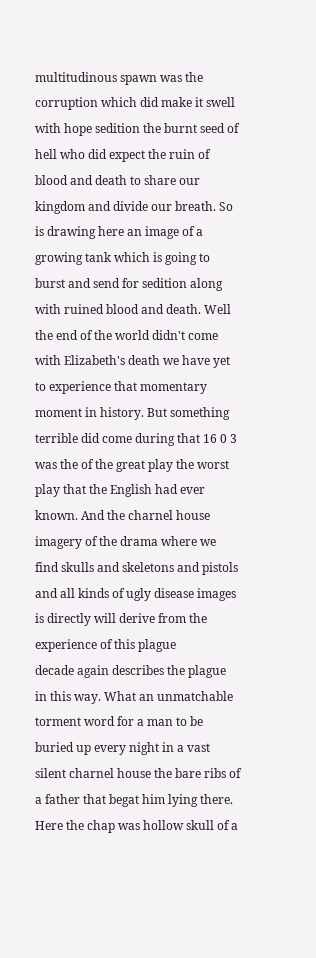multitudinous spawn was the corruption which did make it swell with hope sedition the burnt seed of hell who did expect the ruin of blood and death to share our kingdom and divide our breath. So is drawing here an image of a growing tank which is going to burst and send for sedition along with ruined blood and death. Well the end of the world didn't come with Elizabeth's death we have yet to experience that momentary moment in history. But something terrible did come during that 16 0 3 was the of the great play the worst play that the English had ever known. And the charnel house imagery of the drama where we find skulls and skeletons and pistols and all kinds of ugly disease images is directly will derive from the experience of this plague
decade again describes the plague in this way. What an unmatchable torment word for a man to be buried up every night in a vast silent charnel house the bare ribs of a father that begat him lying there. Here the chap was hollow skull of a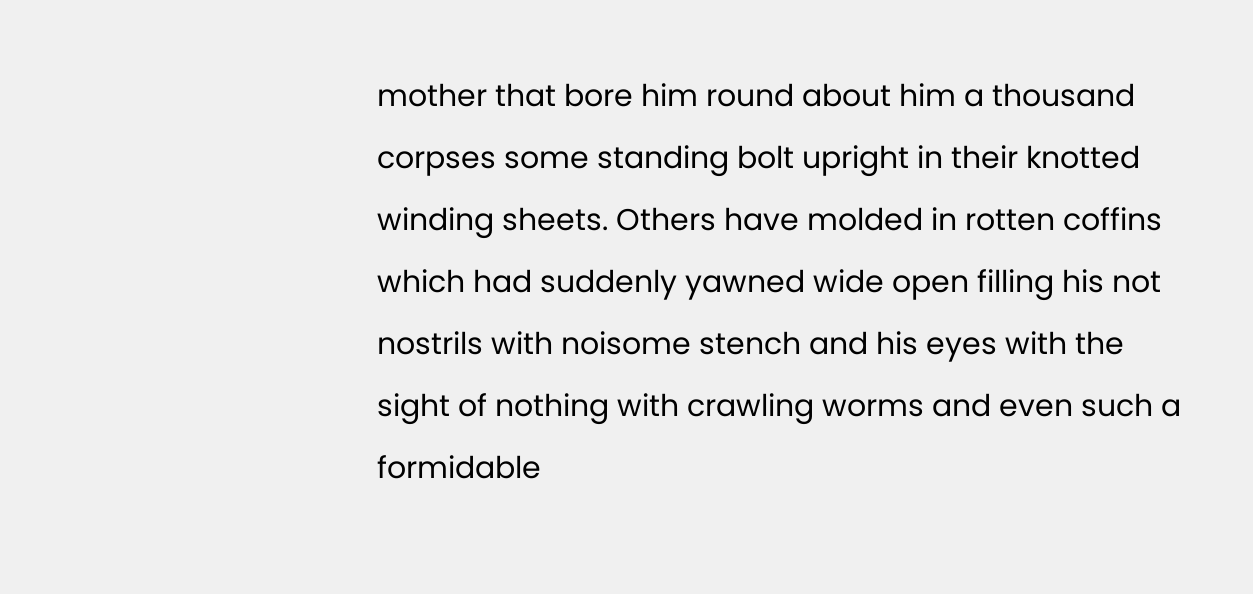mother that bore him round about him a thousand corpses some standing bolt upright in their knotted winding sheets. Others have molded in rotten coffins which had suddenly yawned wide open filling his not nostrils with noisome stench and his eyes with the sight of nothing with crawling worms and even such a formidable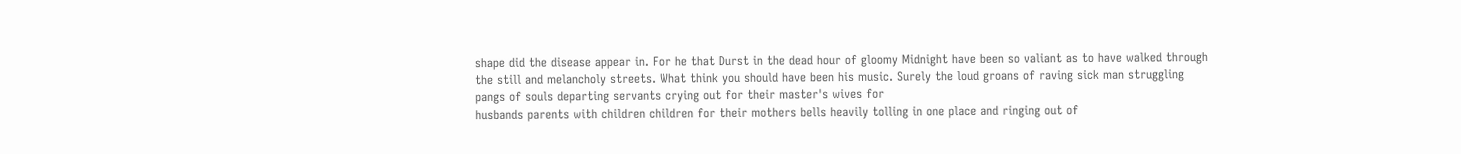shape did the disease appear in. For he that Durst in the dead hour of gloomy Midnight have been so valiant as to have walked through the still and melancholy streets. What think you should have been his music. Surely the loud groans of raving sick man struggling pangs of souls departing servants crying out for their master's wives for
husbands parents with children children for their mothers bells heavily tolling in one place and ringing out of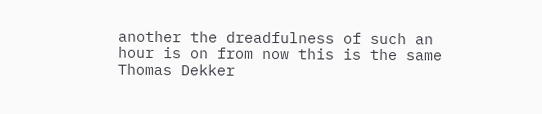another the dreadfulness of such an hour is on from now this is the same Thomas Dekker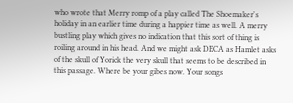who wrote that Merry romp of a play called The Shoemaker's holiday in an earlier time during a happier time as well. A merry bustling play which gives no indication that this sort of thing is roiling around in his head. And we might ask DECA as Hamlet asks of the skull of Yorick the very skull that seems to be described in this passage. Where be your gibes now. Your songs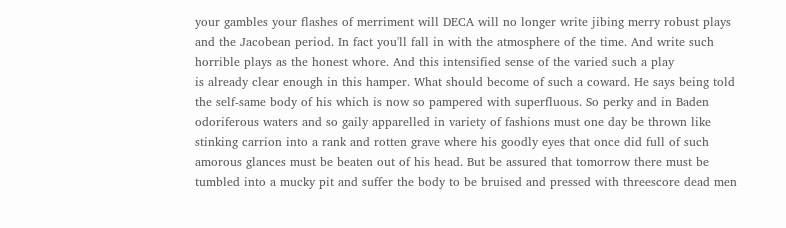your gambles your flashes of merriment will DECA will no longer write jibing merry robust plays and the Jacobean period. In fact you'll fall in with the atmosphere of the time. And write such horrible plays as the honest whore. And this intensified sense of the varied such a play
is already clear enough in this hamper. What should become of such a coward. He says being told the self-same body of his which is now so pampered with superfluous. So perky and in Baden odoriferous waters and so gaily apparelled in variety of fashions must one day be thrown like stinking carrion into a rank and rotten grave where his goodly eyes that once did full of such amorous glances must be beaten out of his head. But be assured that tomorrow there must be tumbled into a mucky pit and suffer the body to be bruised and pressed with threescore dead men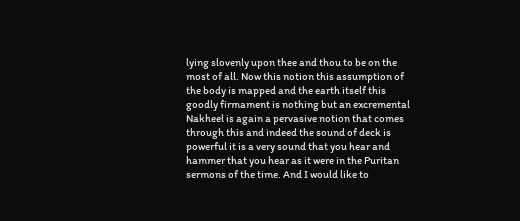lying slovenly upon thee and thou to be on the most of all. Now this notion this assumption of the body is mapped and the earth itself this goodly firmament is nothing but an excremental Nakheel is again a pervasive notion that comes through this and indeed the sound of deck is powerful it is a very sound that you hear and
hammer that you hear as it were in the Puritan sermons of the time. And I would like to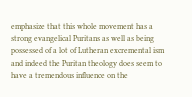emphasize that this whole movement has a strong evangelical Puritans as well as being possessed of a lot of Lutheran excremental ism and indeed the Puritan theology does seem to have a tremendous influence on the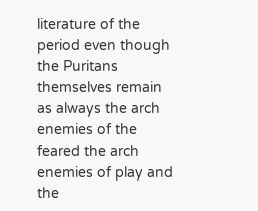literature of the period even though the Puritans themselves remain as always the arch enemies of the feared the arch enemies of play and the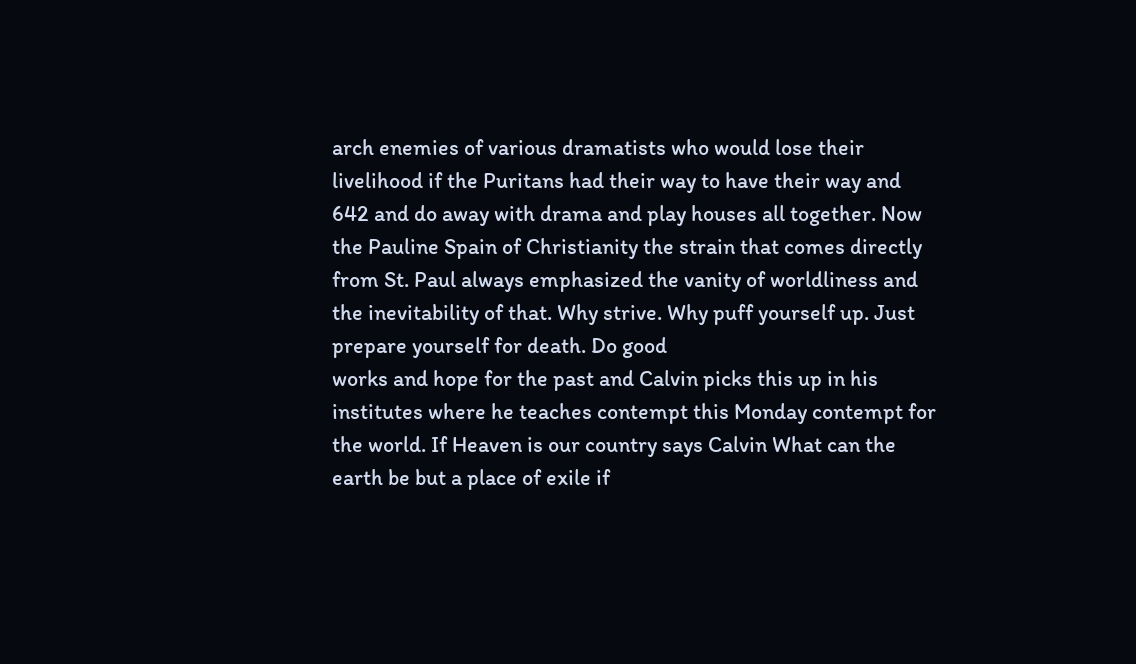arch enemies of various dramatists who would lose their livelihood if the Puritans had their way to have their way and 642 and do away with drama and play houses all together. Now the Pauline Spain of Christianity the strain that comes directly from St. Paul always emphasized the vanity of worldliness and the inevitability of that. Why strive. Why puff yourself up. Just prepare yourself for death. Do good
works and hope for the past and Calvin picks this up in his institutes where he teaches contempt this Monday contempt for the world. If Heaven is our country says Calvin What can the earth be but a place of exile if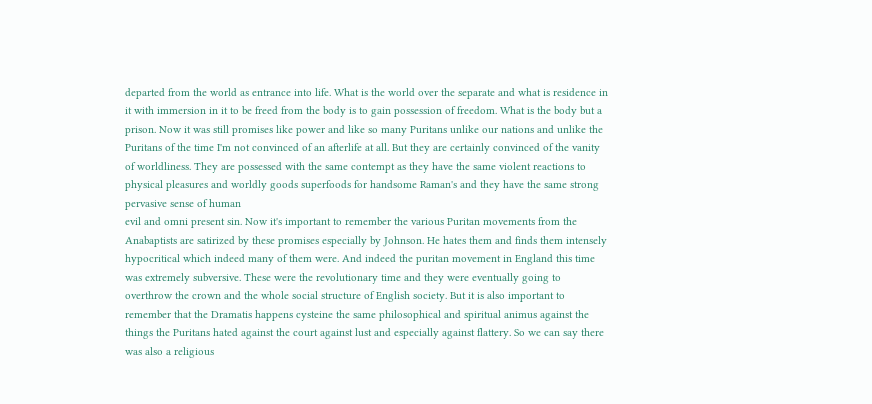departed from the world as entrance into life. What is the world over the separate and what is residence in it with immersion in it to be freed from the body is to gain possession of freedom. What is the body but a prison. Now it was still promises like power and like so many Puritans unlike our nations and unlike the Puritans of the time I'm not convinced of an afterlife at all. But they are certainly convinced of the vanity of worldliness. They are possessed with the same contempt as they have the same violent reactions to physical pleasures and worldly goods superfoods for handsome Raman's and they have the same strong pervasive sense of human
evil and omni present sin. Now it's important to remember the various Puritan movements from the Anabaptists are satirized by these promises especially by Johnson. He hates them and finds them intensely hypocritical which indeed many of them were. And indeed the puritan movement in England this time was extremely subversive. These were the revolutionary time and they were eventually going to overthrow the crown and the whole social structure of English society. But it is also important to remember that the Dramatis happens cysteine the same philosophical and spiritual animus against the things the Puritans hated against the court against lust and especially against flattery. So we can say there was also a religious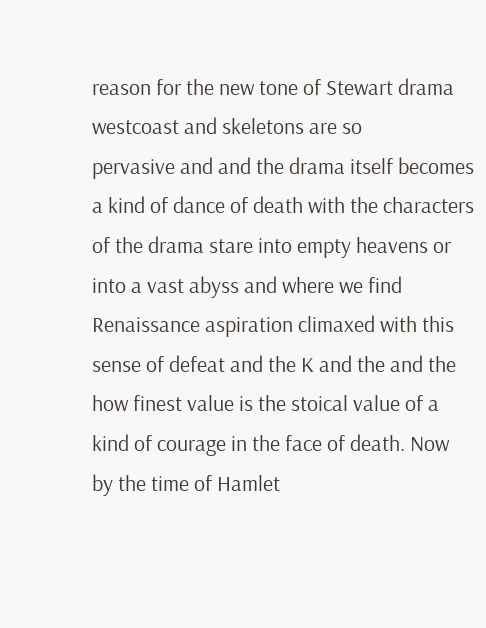reason for the new tone of Stewart drama westcoast and skeletons are so
pervasive and and the drama itself becomes a kind of dance of death with the characters of the drama stare into empty heavens or into a vast abyss and where we find Renaissance aspiration climaxed with this sense of defeat and the K and the and the how finest value is the stoical value of a kind of courage in the face of death. Now by the time of Hamlet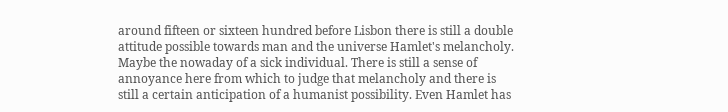around fifteen or sixteen hundred before Lisbon there is still a double attitude possible towards man and the universe Hamlet's melancholy. Maybe the nowaday of a sick individual. There is still a sense of annoyance here from which to judge that melancholy and there is still a certain anticipation of a humanist possibility. Even Hamlet has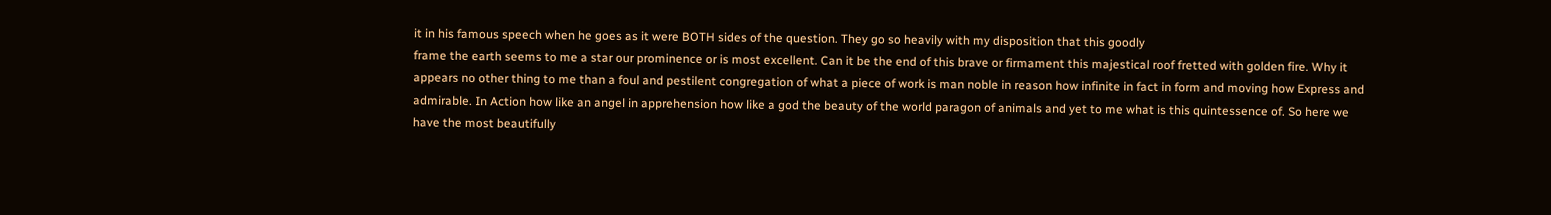it in his famous speech when he goes as it were BOTH sides of the question. They go so heavily with my disposition that this goodly
frame the earth seems to me a star our prominence or is most excellent. Can it be the end of this brave or firmament this majestical roof fretted with golden fire. Why it appears no other thing to me than a foul and pestilent congregation of what a piece of work is man noble in reason how infinite in fact in form and moving how Express and admirable. In Action how like an angel in apprehension how like a god the beauty of the world paragon of animals and yet to me what is this quintessence of. So here we have the most beautifully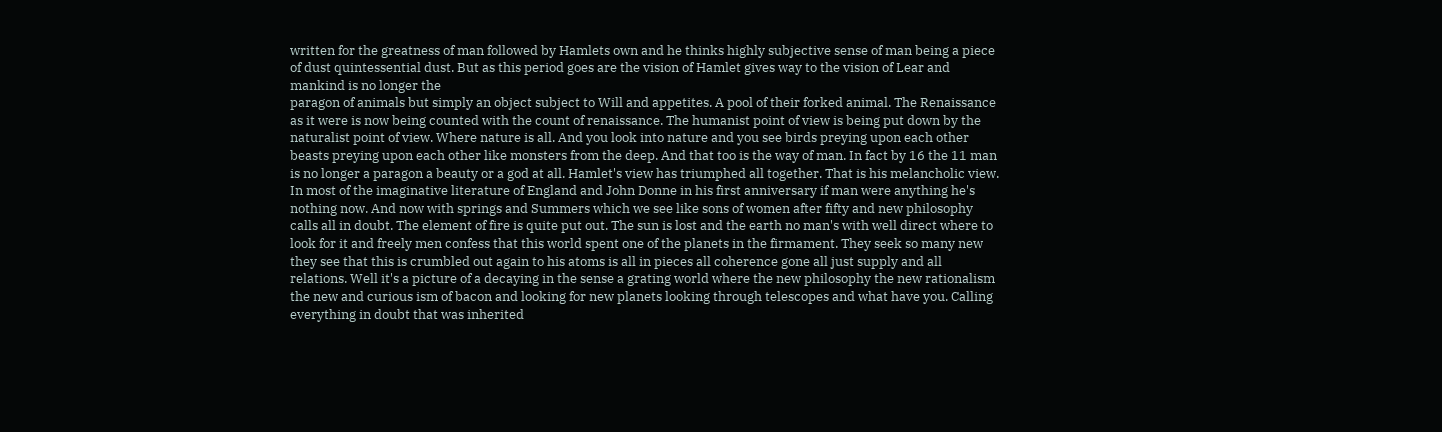written for the greatness of man followed by Hamlets own and he thinks highly subjective sense of man being a piece of dust quintessential dust. But as this period goes are the vision of Hamlet gives way to the vision of Lear and mankind is no longer the
paragon of animals but simply an object subject to Will and appetites. A pool of their forked animal. The Renaissance as it were is now being counted with the count of renaissance. The humanist point of view is being put down by the naturalist point of view. Where nature is all. And you look into nature and you see birds preying upon each other beasts preying upon each other like monsters from the deep. And that too is the way of man. In fact by 16 the 11 man is no longer a paragon a beauty or a god at all. Hamlet's view has triumphed all together. That is his melancholic view. In most of the imaginative literature of England and John Donne in his first anniversary if man were anything he's nothing now. And now with springs and Summers which we see like sons of women after fifty and new philosophy
calls all in doubt. The element of fire is quite put out. The sun is lost and the earth no man's with well direct where to look for it and freely men confess that this world spent one of the planets in the firmament. They seek so many new they see that this is crumbled out again to his atoms is all in pieces all coherence gone all just supply and all relations. Well it's a picture of a decaying in the sense a grating world where the new philosophy the new rationalism the new and curious ism of bacon and looking for new planets looking through telescopes and what have you. Calling everything in doubt that was inherited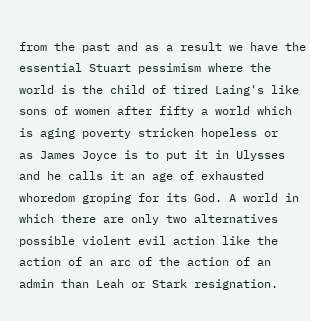from the past and as a result we have the essential Stuart pessimism where the world is the child of tired Laing's like sons of women after fifty a world which is aging poverty stricken hopeless or
as James Joyce is to put it in Ulysses and he calls it an age of exhausted whoredom groping for its God. A world in which there are only two alternatives possible violent evil action like the action of an arc of the action of an admin than Leah or Stark resignation.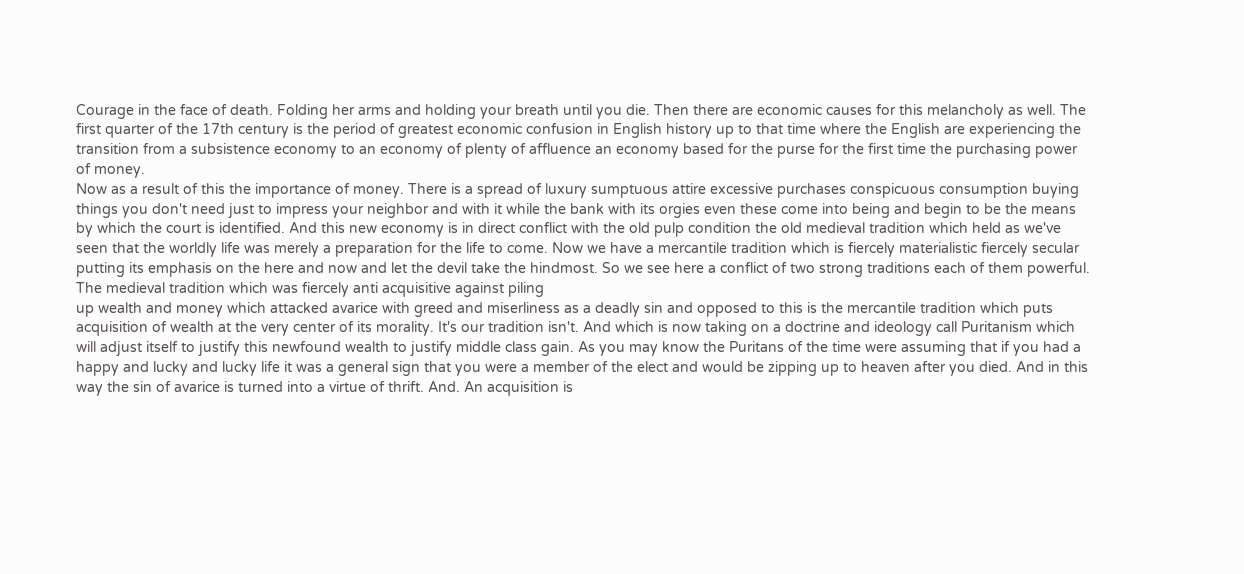Courage in the face of death. Folding her arms and holding your breath until you die. Then there are economic causes for this melancholy as well. The first quarter of the 17th century is the period of greatest economic confusion in English history up to that time where the English are experiencing the transition from a subsistence economy to an economy of plenty of affluence an economy based for the purse for the first time the purchasing power of money.
Now as a result of this the importance of money. There is a spread of luxury sumptuous attire excessive purchases conspicuous consumption buying things you don't need just to impress your neighbor and with it while the bank with its orgies even these come into being and begin to be the means by which the court is identified. And this new economy is in direct conflict with the old pulp condition the old medieval tradition which held as we've seen that the worldly life was merely a preparation for the life to come. Now we have a mercantile tradition which is fiercely materialistic fiercely secular putting its emphasis on the here and now and let the devil take the hindmost. So we see here a conflict of two strong traditions each of them powerful. The medieval tradition which was fiercely anti acquisitive against piling
up wealth and money which attacked avarice with greed and miserliness as a deadly sin and opposed to this is the mercantile tradition which puts acquisition of wealth at the very center of its morality. It's our tradition isn't. And which is now taking on a doctrine and ideology call Puritanism which will adjust itself to justify this newfound wealth to justify middle class gain. As you may know the Puritans of the time were assuming that if you had a happy and lucky and lucky life it was a general sign that you were a member of the elect and would be zipping up to heaven after you died. And in this way the sin of avarice is turned into a virtue of thrift. And. An acquisition is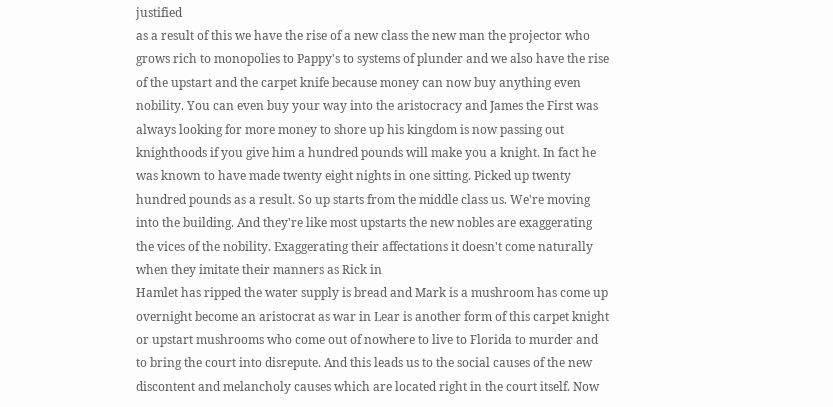justified
as a result of this we have the rise of a new class the new man the projector who grows rich to monopolies to Pappy's to systems of plunder and we also have the rise of the upstart and the carpet knife because money can now buy anything even nobility. You can even buy your way into the aristocracy and James the First was always looking for more money to shore up his kingdom is now passing out knighthoods if you give him a hundred pounds will make you a knight. In fact he was known to have made twenty eight nights in one sitting. Picked up twenty hundred pounds as a result. So up starts from the middle class us. We're moving into the building. And they're like most upstarts the new nobles are exaggerating the vices of the nobility. Exaggerating their affectations it doesn't come naturally when they imitate their manners as Rick in
Hamlet has ripped the water supply is bread and Mark is a mushroom has come up overnight become an aristocrat as war in Lear is another form of this carpet knight or upstart mushrooms who come out of nowhere to live to Florida to murder and to bring the court into disrepute. And this leads us to the social causes of the new discontent and melancholy causes which are located right in the court itself. Now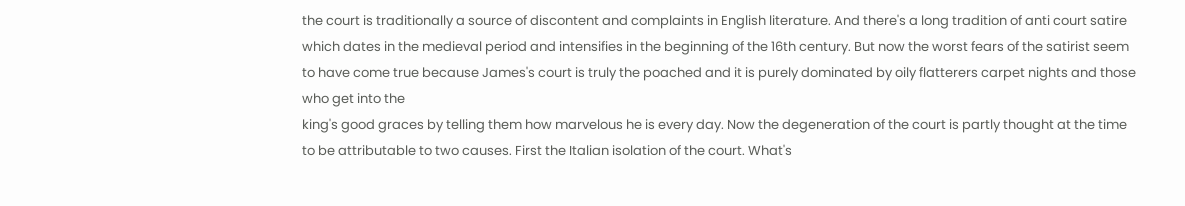the court is traditionally a source of discontent and complaints in English literature. And there's a long tradition of anti court satire which dates in the medieval period and intensifies in the beginning of the 16th century. But now the worst fears of the satirist seem to have come true because James's court is truly the poached and it is purely dominated by oily flatterers carpet nights and those who get into the
king's good graces by telling them how marvelous he is every day. Now the degeneration of the court is partly thought at the time to be attributable to two causes. First the Italian isolation of the court. What's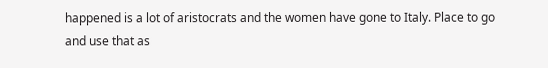happened is a lot of aristocrats and the women have gone to Italy. Place to go and use that as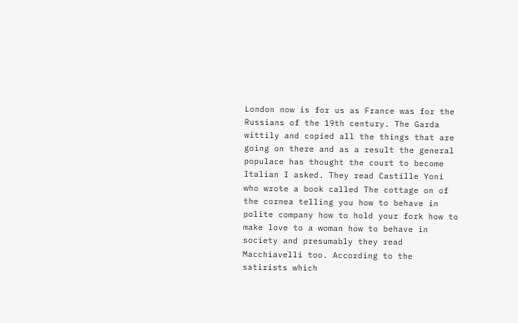London now is for us as France was for the Russians of the 19th century. The Garda wittily and copied all the things that are going on there and as a result the general populace has thought the court to become Italian I asked. They read Castille Yoni who wrote a book called The cottage on of the cornea telling you how to behave in polite company how to hold your fork how to make love to a woman how to behave in society and presumably they read Macchiavelli too. According to the satirists which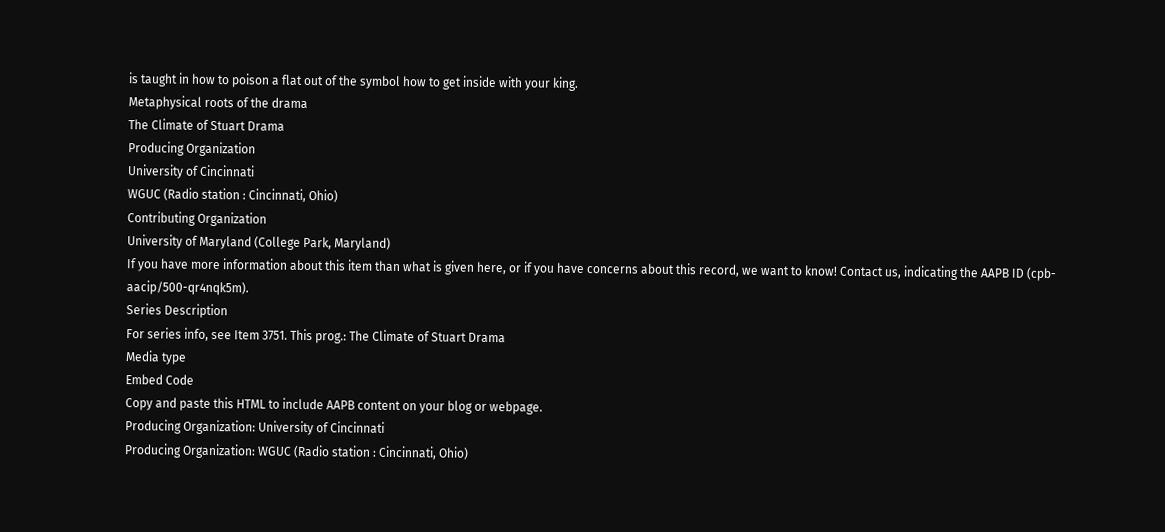is taught in how to poison a flat out of the symbol how to get inside with your king.
Metaphysical roots of the drama
The Climate of Stuart Drama
Producing Organization
University of Cincinnati
WGUC (Radio station : Cincinnati, Ohio)
Contributing Organization
University of Maryland (College Park, Maryland)
If you have more information about this item than what is given here, or if you have concerns about this record, we want to know! Contact us, indicating the AAPB ID (cpb-aacip/500-qr4nqk5m).
Series Description
For series info, see Item 3751. This prog.: The Climate of Stuart Drama
Media type
Embed Code
Copy and paste this HTML to include AAPB content on your blog or webpage.
Producing Organization: University of Cincinnati
Producing Organization: WGUC (Radio station : Cincinnati, Ohio)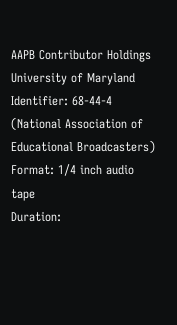AAPB Contributor Holdings
University of Maryland
Identifier: 68-44-4 (National Association of Educational Broadcasters)
Format: 1/4 inch audio tape
Duration: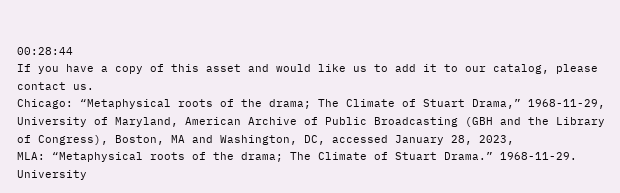00:28:44
If you have a copy of this asset and would like us to add it to our catalog, please contact us.
Chicago: “Metaphysical roots of the drama; The Climate of Stuart Drama,” 1968-11-29, University of Maryland, American Archive of Public Broadcasting (GBH and the Library of Congress), Boston, MA and Washington, DC, accessed January 28, 2023,
MLA: “Metaphysical roots of the drama; The Climate of Stuart Drama.” 1968-11-29. University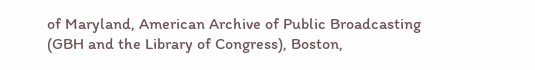of Maryland, American Archive of Public Broadcasting (GBH and the Library of Congress), Boston,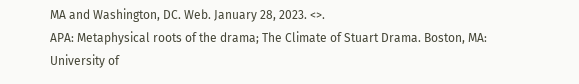MA and Washington, DC. Web. January 28, 2023. <>.
APA: Metaphysical roots of the drama; The Climate of Stuart Drama. Boston, MA: University of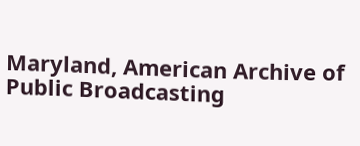Maryland, American Archive of Public Broadcasting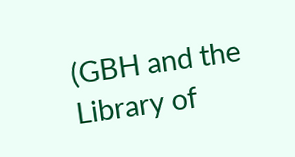(GBH and the Library of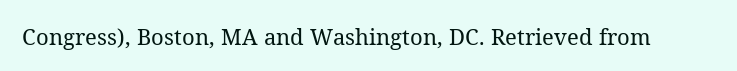Congress), Boston, MA and Washington, DC. Retrieved from